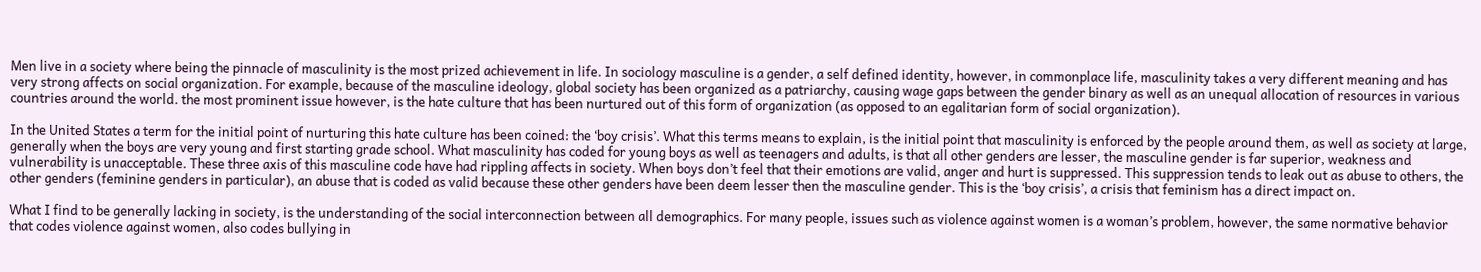Men live in a society where being the pinnacle of masculinity is the most prized achievement in life. In sociology masculine is a gender, a self defined identity, however, in commonplace life, masculinity takes a very different meaning and has very strong affects on social organization. For example, because of the masculine ideology, global society has been organized as a patriarchy, causing wage gaps between the gender binary as well as an unequal allocation of resources in various countries around the world. the most prominent issue however, is the hate culture that has been nurtured out of this form of organization (as opposed to an egalitarian form of social organization).

In the United States a term for the initial point of nurturing this hate culture has been coined: the ‘boy crisis’. What this terms means to explain, is the initial point that masculinity is enforced by the people around them, as well as society at large, generally when the boys are very young and first starting grade school. What masculinity has coded for young boys as well as teenagers and adults, is that all other genders are lesser, the masculine gender is far superior, weakness and vulnerability is unacceptable. These three axis of this masculine code have had rippling affects in society. When boys don’t feel that their emotions are valid, anger and hurt is suppressed. This suppression tends to leak out as abuse to others, the other genders (feminine genders in particular), an abuse that is coded as valid because these other genders have been deem lesser then the masculine gender. This is the ‘boy crisis’, a crisis that feminism has a direct impact on.

What I find to be generally lacking in society, is the understanding of the social interconnection between all demographics. For many people, issues such as violence against women is a woman’s problem, however, the same normative behavior that codes violence against women, also codes bullying in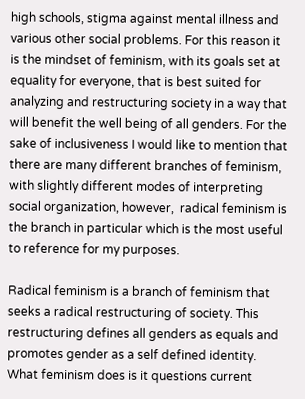high schools, stigma against mental illness and various other social problems. For this reason it is the mindset of feminism, with its goals set at equality for everyone, that is best suited for analyzing and restructuring society in a way that will benefit the well being of all genders. For the sake of inclusiveness I would like to mention that there are many different branches of feminism, with slightly different modes of interpreting social organization, however,  radical feminism is the branch in particular which is the most useful to reference for my purposes.

Radical feminism is a branch of feminism that seeks a radical restructuring of society. This restructuring defines all genders as equals and promotes gender as a self defined identity. What feminism does is it questions current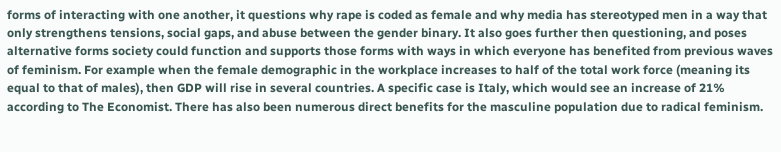forms of interacting with one another, it questions why rape is coded as female and why media has stereotyped men in a way that only strengthens tensions, social gaps, and abuse between the gender binary. It also goes further then questioning, and poses alternative forms society could function and supports those forms with ways in which everyone has benefited from previous waves of feminism. For example when the female demographic in the workplace increases to half of the total work force (meaning its equal to that of males), then GDP will rise in several countries. A specific case is Italy, which would see an increase of 21% according to The Economist. There has also been numerous direct benefits for the masculine population due to radical feminism.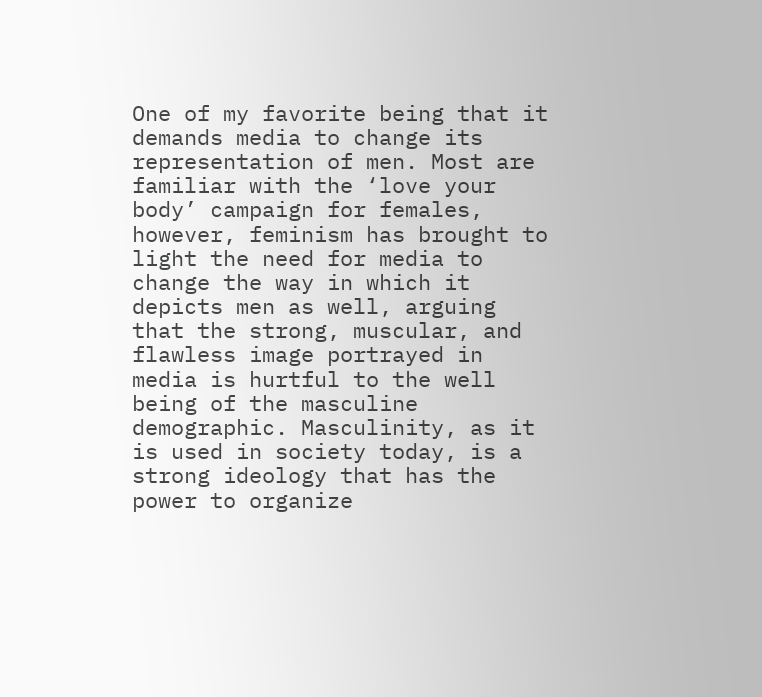One of my favorite being that it demands media to change its representation of men. Most are familiar with the ‘love your body’ campaign for females, however, feminism has brought to light the need for media to change the way in which it depicts men as well, arguing that the strong, muscular, and flawless image portrayed in media is hurtful to the well being of the masculine demographic. Masculinity, as it is used in society today, is a strong ideology that has the power to organize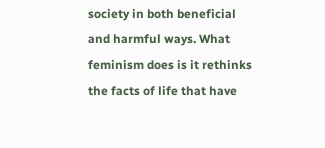society in both beneficial and harmful ways. What feminism does is it rethinks the facts of life that have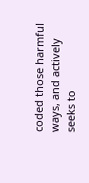coded those harmful ways, and actively seeks to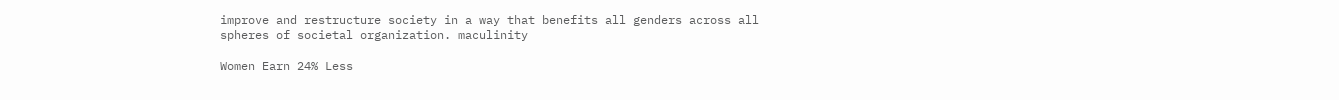improve and restructure society in a way that benefits all genders across all spheres of societal organization. maculinity

Women Earn 24% Less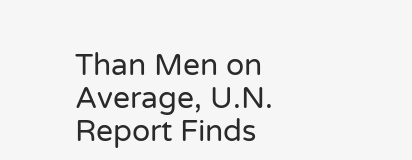Than Men on Average, U.N. Report Finds